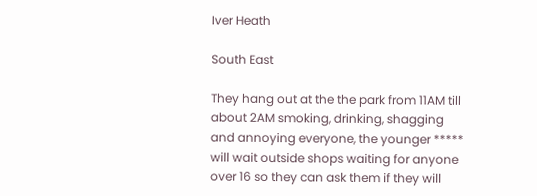Iver Heath

South East

They hang out at the the park from 11AM till about 2AM smoking, drinking, shagging and annoying everyone, the younger ***** will wait outside shops waiting for anyone over 16 so they can ask them if they will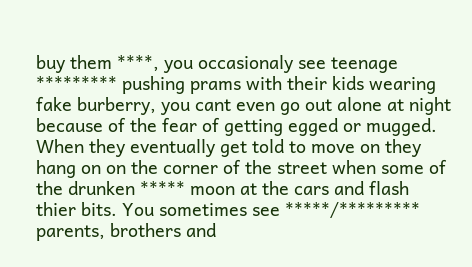buy them ****, you occasionaly see teenage ********* pushing prams with their kids wearing fake burberry, you cant even go out alone at night because of the fear of getting egged or mugged. When they eventually get told to move on they hang on on the corner of the street when some of the drunken ***** moon at the cars and flash thier bits. You sometimes see *****/********* parents, brothers and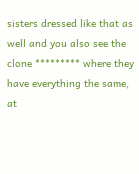sisters dressed like that as well and you also see the clone ********* where they have everything the same, at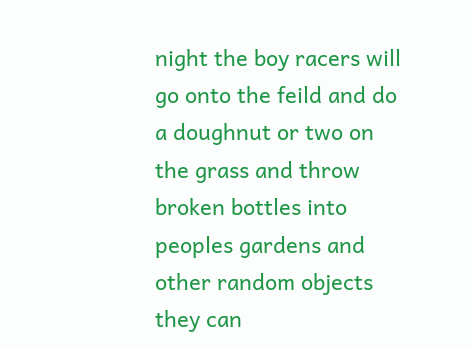night the boy racers will go onto the feild and do a doughnut or two on the grass and throw broken bottles into peoples gardens and other random objects they can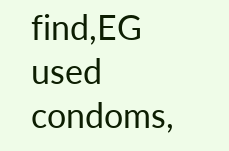find,EG used condoms,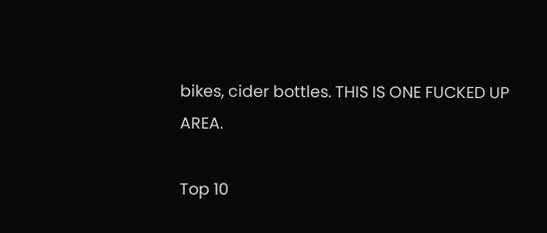bikes, cider bottles. THIS IS ONE FUCKED UP AREA.

Top 10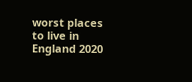worst places to live in England 2020